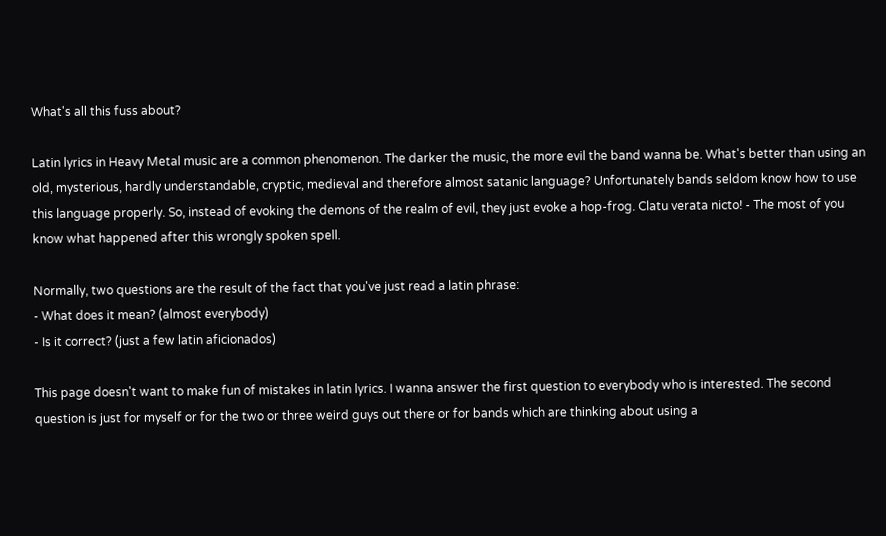What's all this fuss about?

Latin lyrics in Heavy Metal music are a common phenomenon. The darker the music, the more evil the band wanna be. What's better than using an old, mysterious, hardly understandable, cryptic, medieval and therefore almost satanic language? Unfortunately bands seldom know how to use this language properly. So, instead of evoking the demons of the realm of evil, they just evoke a hop-frog. Clatu verata nicto! - The most of you know what happened after this wrongly spoken spell.

Normally, two questions are the result of the fact that you've just read a latin phrase:
- What does it mean? (almost everybody)
- Is it correct? (just a few latin aficionados)

This page doesn't want to make fun of mistakes in latin lyrics. I wanna answer the first question to everybody who is interested. The second question is just for myself or for the two or three weird guys out there or for bands which are thinking about using a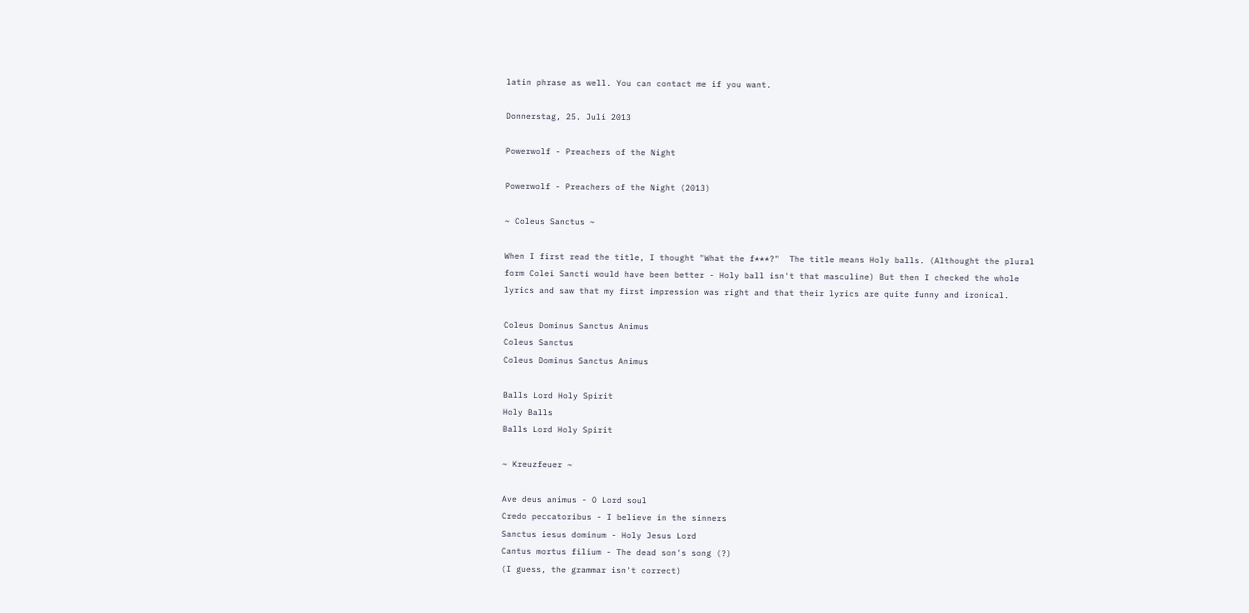latin phrase as well. You can contact me if you want.

Donnerstag, 25. Juli 2013

Powerwolf - Preachers of the Night

Powerwolf - Preachers of the Night (2013)

~ Coleus Sanctus ~

When I first read the title, I thought "What the f***?"  The title means Holy balls. (Althought the plural form Colei Sancti would have been better - Holy ball isn't that masculine) But then I checked the whole lyrics and saw that my first impression was right and that their lyrics are quite funny and ironical.

Coleus Dominus Sanctus Animus
Coleus Sanctus
Coleus Dominus Sanctus Animus

Balls Lord Holy Spirit
Holy Balls
Balls Lord Holy Spirit

~ Kreuzfeuer ~

Ave deus animus - O Lord soul
Credo peccatoribus - I believe in the sinners
Sanctus iesus dominum - Holy Jesus Lord
Cantus mortus filium - The dead son's song (?)
(I guess, the grammar isn't correct)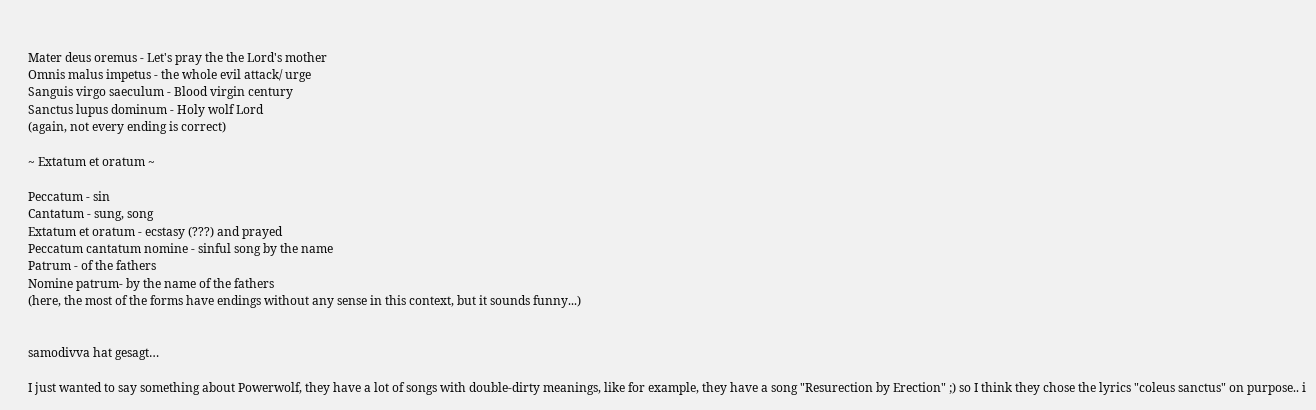Mater deus oremus - Let's pray the the Lord's mother
Omnis malus impetus - the whole evil attack/ urge
Sanguis virgo saeculum - Blood virgin century
Sanctus lupus dominum - Holy wolf Lord
(again, not every ending is correct)

~ Extatum et oratum ~

Peccatum - sin
Cantatum - sung, song
Extatum et oratum - ecstasy (???) and prayed
Peccatum cantatum nomine - sinful song by the name
Patrum - of the fathers
Nomine patrum- by the name of the fathers
(here, the most of the forms have endings without any sense in this context, but it sounds funny...)


samodivva hat gesagt…

I just wanted to say something about Powerwolf, they have a lot of songs with double-dirty meanings, like for example, they have a song "Resurection by Erection" ;) so I think they chose the lyrics "coleus sanctus" on purpose.. i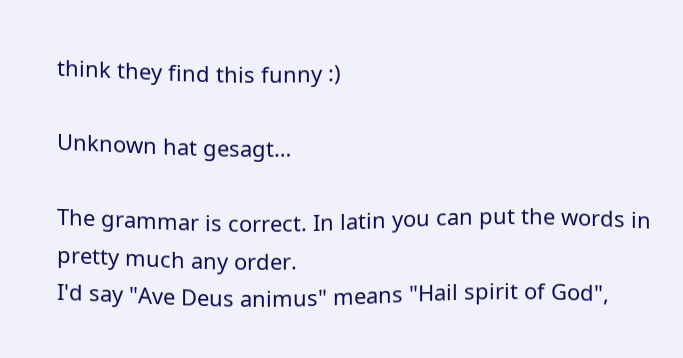think they find this funny :)

Unknown hat gesagt…

The grammar is correct. In latin you can put the words in pretty much any order.
I'd say "Ave Deus animus" means "Hail spirit of God",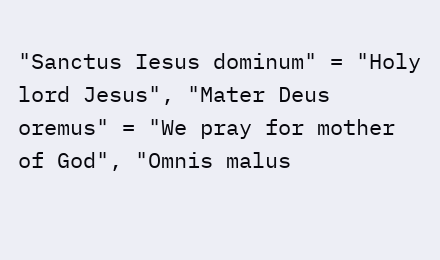"Sanctus Iesus dominum" = "Holy lord Jesus", "Mater Deus oremus" = "We pray for mother of God", "Omnis malus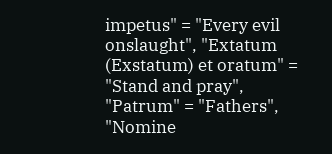impetus" = "Every evil onslaught", "Extatum (Exstatum) et oratum" = "Stand and pray", "Patrum" = "Fathers", "Nomine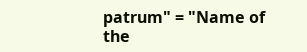patrum" = "Name of the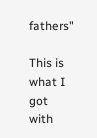fathers"

This is what I got with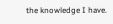the knowledge I have.